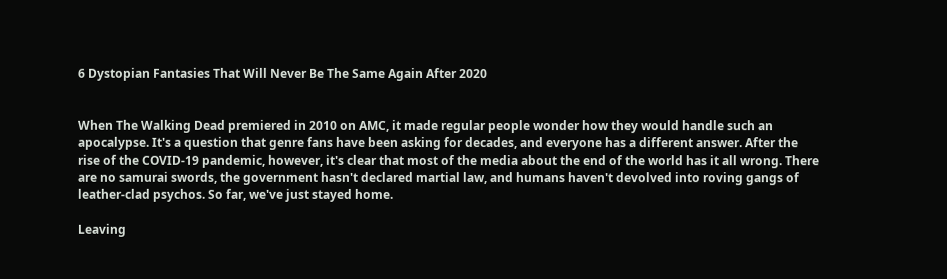6 Dystopian Fantasies That Will Never Be The Same Again After 2020


When The Walking Dead premiered in 2010 on AMC, it made regular people wonder how they would handle such an apocalypse. It's a question that genre fans have been asking for decades, and everyone has a different answer. After the rise of the COVID-19 pandemic, however, it's clear that most of the media about the end of the world has it all wrong. There are no samurai swords, the government hasn't declared martial law, and humans haven't devolved into roving gangs of leather-clad psychos. So far, we've just stayed home.

Leaving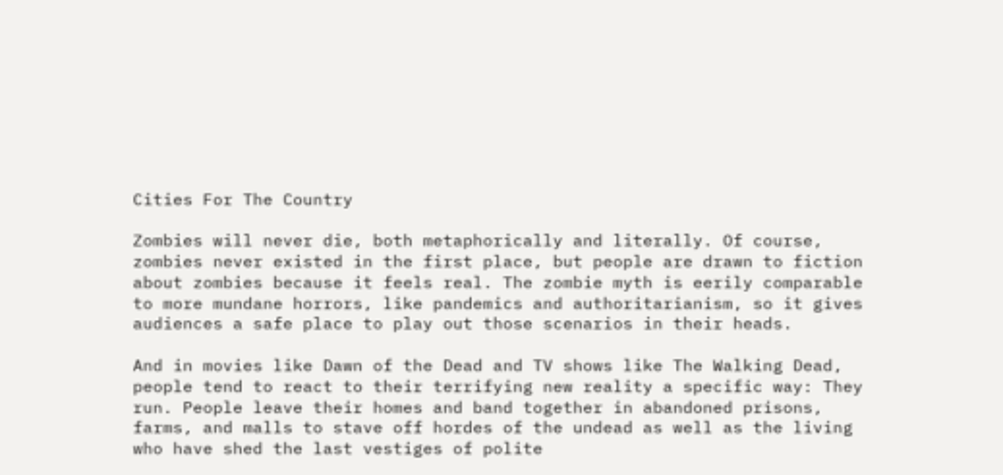Cities For The Country

Zombies will never die, both metaphorically and literally. Of course, zombies never existed in the first place, but people are drawn to fiction about zombies because it feels real. The zombie myth is eerily comparable to more mundane horrors, like pandemics and authoritarianism, so it gives audiences a safe place to play out those scenarios in their heads.

And in movies like Dawn of the Dead and TV shows like The Walking Dead, people tend to react to their terrifying new reality a specific way: They run. People leave their homes and band together in abandoned prisons, farms, and malls to stave off hordes of the undead as well as the living who have shed the last vestiges of polite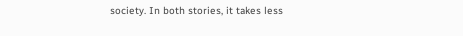society. In both stories, it takes less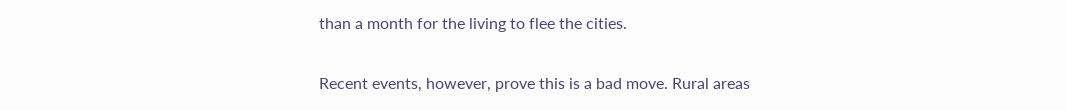than a month for the living to flee the cities.

Recent events, however, prove this is a bad move. Rural areas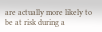are actually more likely to be at risk during a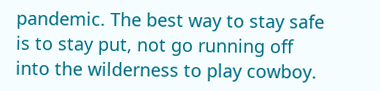pandemic. The best way to stay safe is to stay put, not go running off into the wilderness to play cowboy.